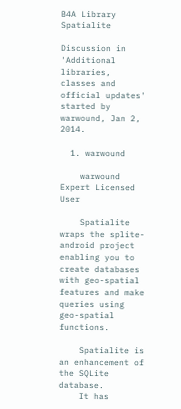B4A Library Spatialite

Discussion in 'Additional libraries, classes and official updates' started by warwound, Jan 2, 2014.

  1. warwound

    warwound Expert Licensed User

    Spatialite wraps the splite-android project enabling you to create databases with geo-spatial features and make queries using geo-spatial functions.

    Spatialite is an enhancement of the SQLite database.
    It has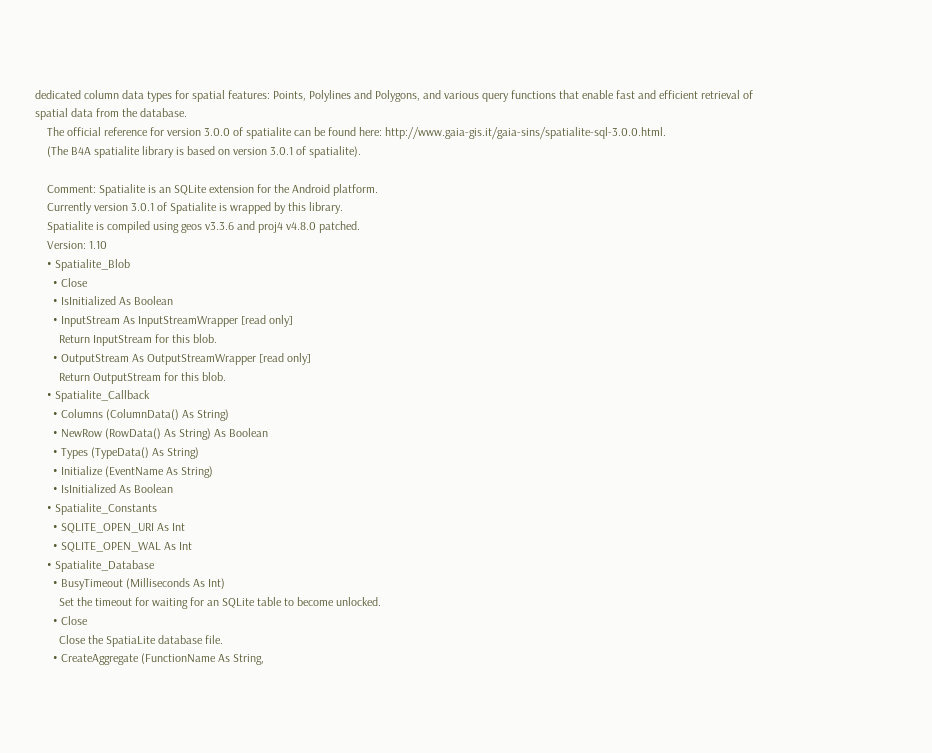dedicated column data types for spatial features: Points, Polylines and Polygons, and various query functions that enable fast and efficient retrieval of spatial data from the database.
    The official reference for version 3.0.0 of spatialite can be found here: http://www.gaia-gis.it/gaia-sins/spatialite-sql-3.0.0.html.
    (The B4A spatialite library is based on version 3.0.1 of spatialite).

    Comment: Spatialite is an SQLite extension for the Android platform.
    Currently version 3.0.1 of Spatialite is wrapped by this library.
    Spatialite is compiled using geos v3.3.6 and proj4 v4.8.0 patched.
    Version: 1.10
    • Spatialite_Blob
      • Close
      • IsInitialized As Boolean
      • InputStream As InputStreamWrapper [read only]
        Return InputStream for this blob.
      • OutputStream As OutputStreamWrapper [read only]
        Return OutputStream for this blob.
    • Spatialite_Callback
      • Columns (ColumnData() As String)
      • NewRow (RowData() As String) As Boolean
      • Types (TypeData() As String)
      • Initialize (EventName As String)
      • IsInitialized As Boolean
    • Spatialite_Constants
      • SQLITE_OPEN_URI As Int
      • SQLITE_OPEN_WAL As Int
    • Spatialite_Database
      • BusyTimeout (Milliseconds As Int)
        Set the timeout for waiting for an SQLite table to become unlocked.
      • Close
        Close the SpatiaLite database file.
      • CreateAggregate (FunctionName As String,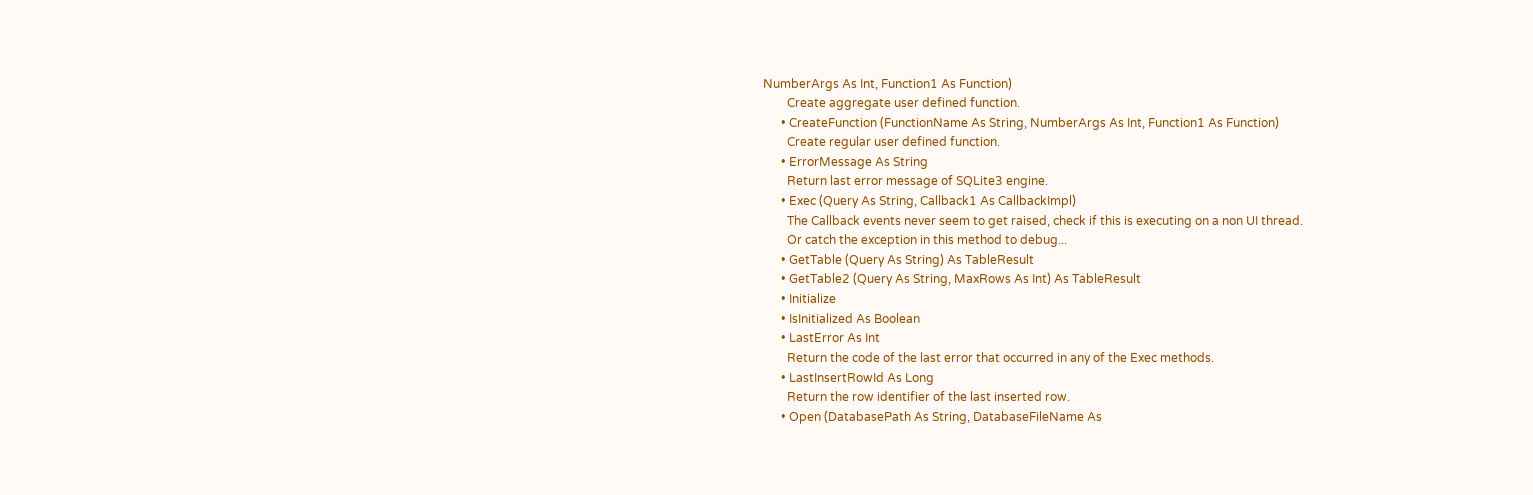NumberArgs As Int, Function1 As Function)
        Create aggregate user defined function.
      • CreateFunction (FunctionName As String, NumberArgs As Int, Function1 As Function)
        Create regular user defined function.
      • ErrorMessage As String
        Return last error message of SQLite3 engine.
      • Exec (Query As String, Callback1 As CallbackImpl)
        The Callback events never seem to get raised, check if this is executing on a non UI thread.
        Or catch the exception in this method to debug...
      • GetTable (Query As String) As TableResult
      • GetTable2 (Query As String, MaxRows As Int) As TableResult
      • Initialize
      • IsInitialized As Boolean
      • LastError As Int
        Return the code of the last error that occurred in any of the Exec methods.
      • LastInsertRowId As Long
        Return the row identifier of the last inserted row.
      • Open (DatabasePath As String, DatabaseFileName As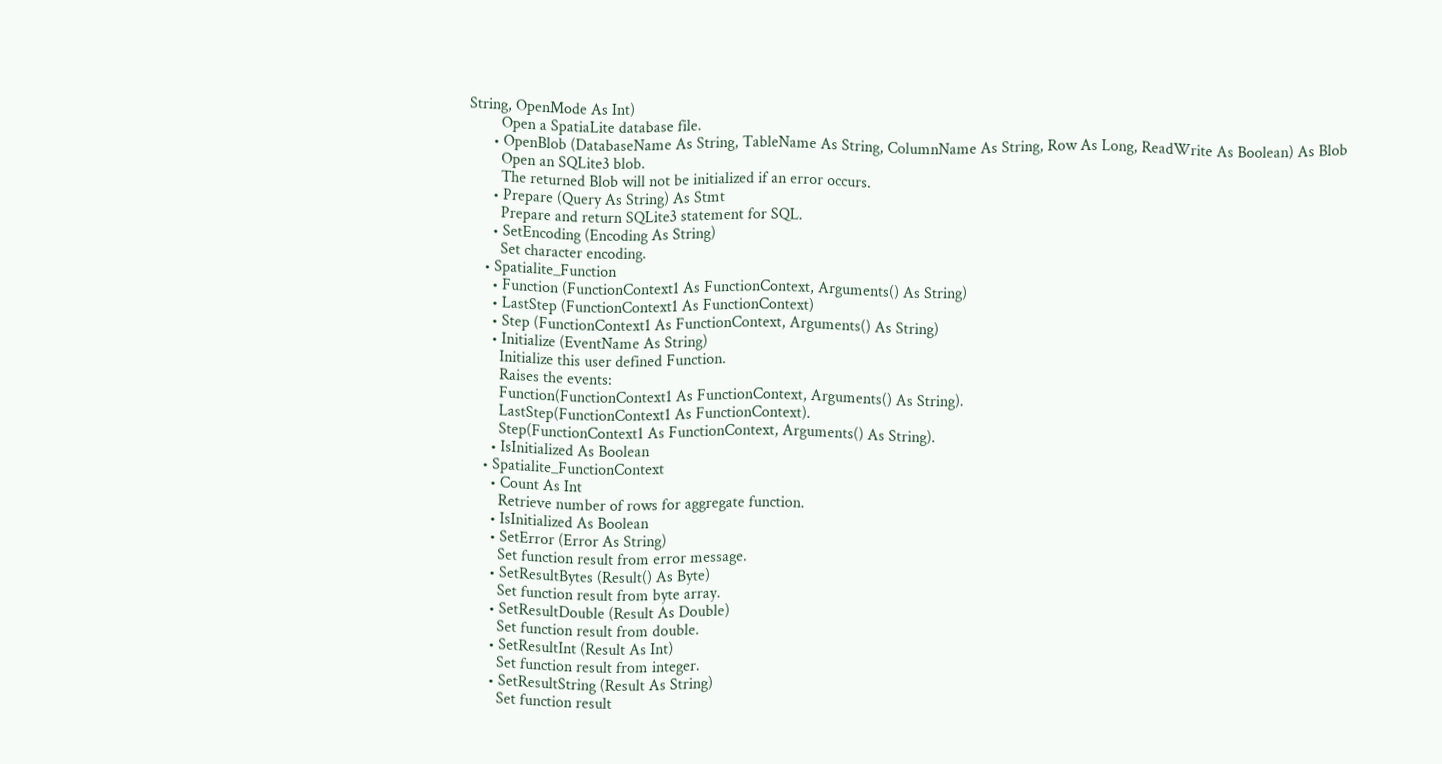String, OpenMode As Int)
        Open a SpatiaLite database file.
      • OpenBlob (DatabaseName As String, TableName As String, ColumnName As String, Row As Long, ReadWrite As Boolean) As Blob
        Open an SQLite3 blob.
        The returned Blob will not be initialized if an error occurs.
      • Prepare (Query As String) As Stmt
        Prepare and return SQLite3 statement for SQL.
      • SetEncoding (Encoding As String)
        Set character encoding.
    • Spatialite_Function
      • Function (FunctionContext1 As FunctionContext, Arguments() As String)
      • LastStep (FunctionContext1 As FunctionContext)
      • Step (FunctionContext1 As FunctionContext, Arguments() As String)
      • Initialize (EventName As String)
        Initialize this user defined Function.
        Raises the events:
        Function(FunctionContext1 As FunctionContext, Arguments() As String).
        LastStep(FunctionContext1 As FunctionContext).
        Step(FunctionContext1 As FunctionContext, Arguments() As String).
      • IsInitialized As Boolean
    • Spatialite_FunctionContext
      • Count As Int
        Retrieve number of rows for aggregate function.
      • IsInitialized As Boolean
      • SetError (Error As String)
        Set function result from error message.
      • SetResultBytes (Result() As Byte)
        Set function result from byte array.
      • SetResultDouble (Result As Double)
        Set function result from double.
      • SetResultInt (Result As Int)
        Set function result from integer.
      • SetResultString (Result As String)
        Set function result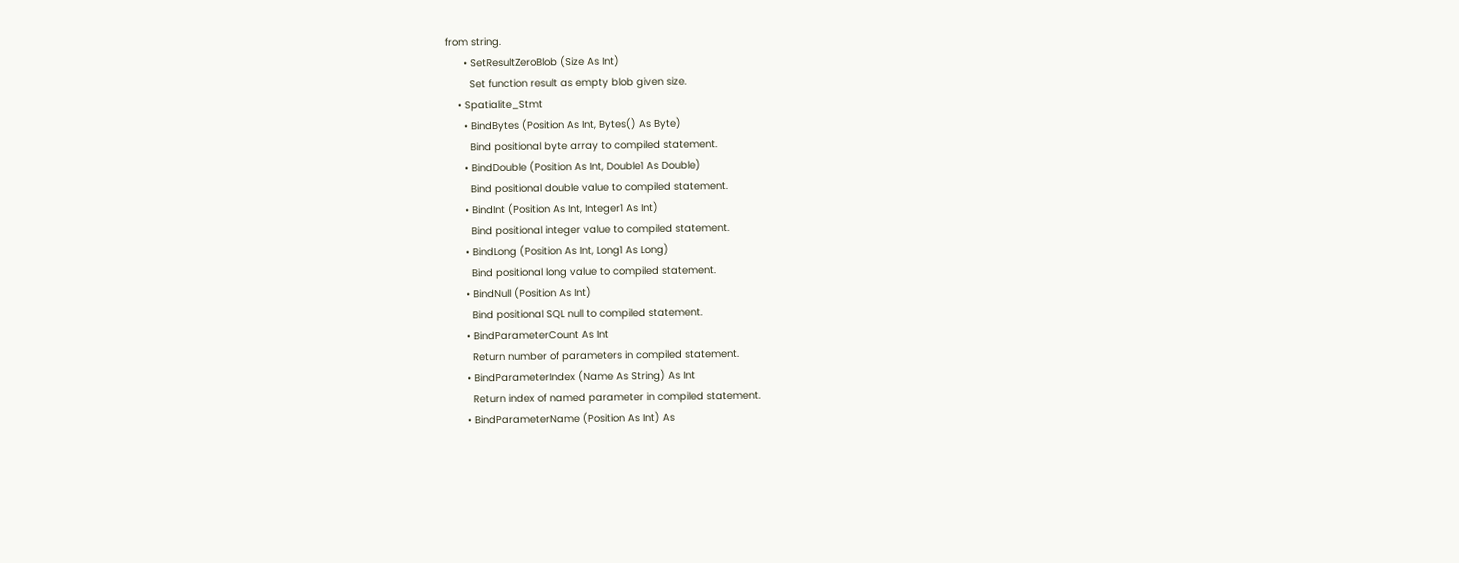from string.
      • SetResultZeroBlob (Size As Int)
        Set function result as empty blob given size.
    • Spatialite_Stmt
      • BindBytes (Position As Int, Bytes() As Byte)
        Bind positional byte array to compiled statement.
      • BindDouble (Position As Int, Double1 As Double)
        Bind positional double value to compiled statement.
      • BindInt (Position As Int, Integer1 As Int)
        Bind positional integer value to compiled statement.
      • BindLong (Position As Int, Long1 As Long)
        Bind positional long value to compiled statement.
      • BindNull (Position As Int)
        Bind positional SQL null to compiled statement.
      • BindParameterCount As Int
        Return number of parameters in compiled statement.
      • BindParameterIndex (Name As String) As Int
        Return index of named parameter in compiled statement.
      • BindParameterName (Position As Int) As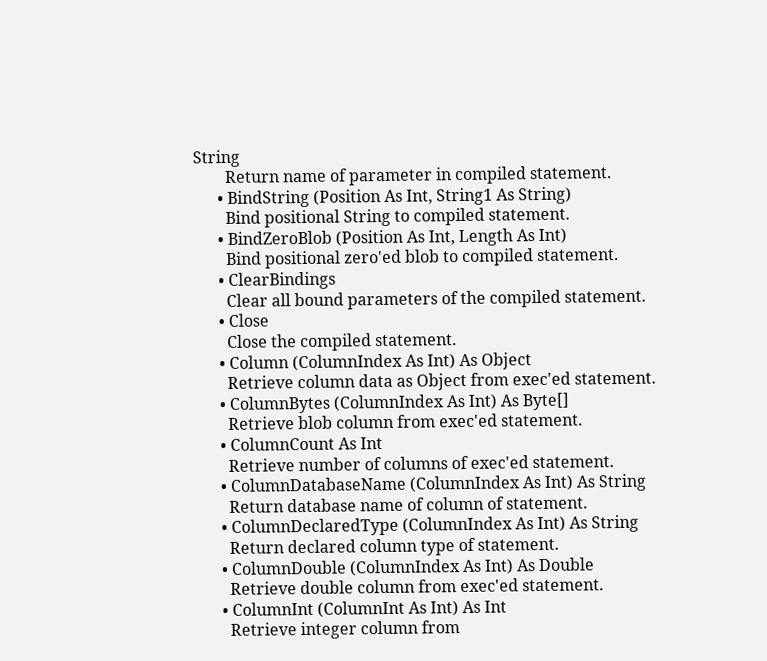String
        Return name of parameter in compiled statement.
      • BindString (Position As Int, String1 As String)
        Bind positional String to compiled statement.
      • BindZeroBlob (Position As Int, Length As Int)
        Bind positional zero'ed blob to compiled statement.
      • ClearBindings
        Clear all bound parameters of the compiled statement.
      • Close
        Close the compiled statement.
      • Column (ColumnIndex As Int) As Object
        Retrieve column data as Object from exec'ed statement.
      • ColumnBytes (ColumnIndex As Int) As Byte[]
        Retrieve blob column from exec'ed statement.
      • ColumnCount As Int
        Retrieve number of columns of exec'ed statement.
      • ColumnDatabaseName (ColumnIndex As Int) As String
        Return database name of column of statement.
      • ColumnDeclaredType (ColumnIndex As Int) As String
        Return declared column type of statement.
      • ColumnDouble (ColumnIndex As Int) As Double
        Retrieve double column from exec'ed statement.
      • ColumnInt (ColumnInt As Int) As Int
        Retrieve integer column from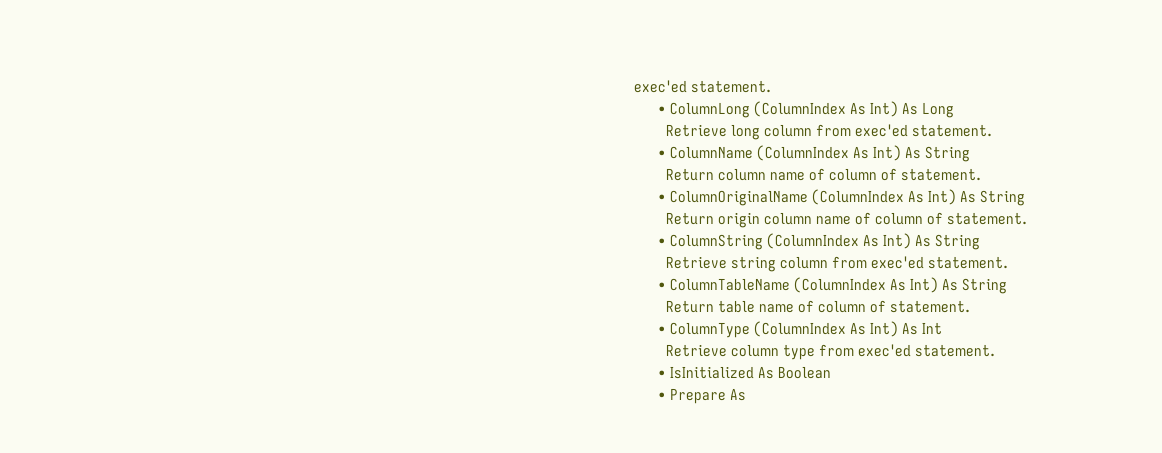exec'ed statement.
      • ColumnLong (ColumnIndex As Int) As Long
        Retrieve long column from exec'ed statement.
      • ColumnName (ColumnIndex As Int) As String
        Return column name of column of statement.
      • ColumnOriginalName (ColumnIndex As Int) As String
        Return origin column name of column of statement.
      • ColumnString (ColumnIndex As Int) As String
        Retrieve string column from exec'ed statement.
      • ColumnTableName (ColumnIndex As Int) As String
        Return table name of column of statement.
      • ColumnType (ColumnIndex As Int) As Int
        Retrieve column type from exec'ed statement.
      • IsInitialized As Boolean
      • Prepare As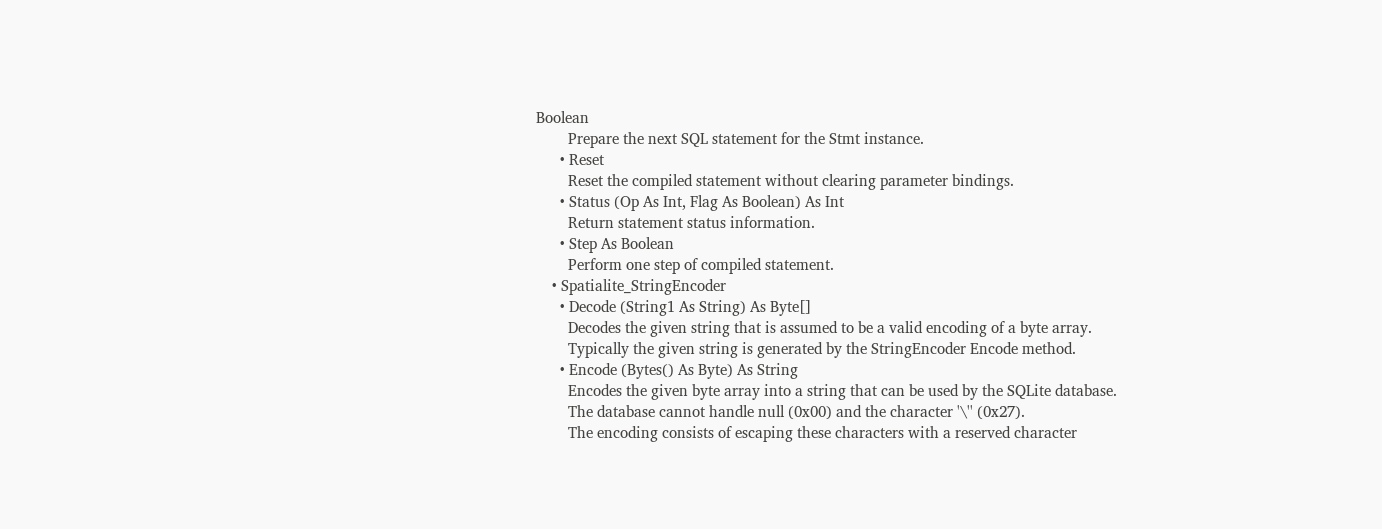Boolean
        Prepare the next SQL statement for the Stmt instance.
      • Reset
        Reset the compiled statement without clearing parameter bindings.
      • Status (Op As Int, Flag As Boolean) As Int
        Return statement status information.
      • Step As Boolean
        Perform one step of compiled statement.
    • Spatialite_StringEncoder
      • Decode (String1 As String) As Byte[]
        Decodes the given string that is assumed to be a valid encoding of a byte array.
        Typically the given string is generated by the StringEncoder Encode method.
      • Encode (Bytes() As Byte) As String
        Encodes the given byte array into a string that can be used by the SQLite database.
        The database cannot handle null (0x00) and the character '\'' (0x27).
        The encoding consists of escaping these characters with a reserved character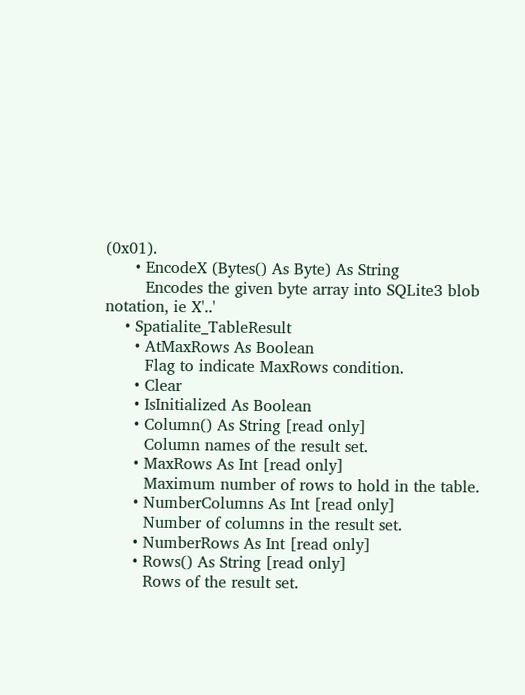(0x01).
      • EncodeX (Bytes() As Byte) As String
        Encodes the given byte array into SQLite3 blob notation, ie X'..'
    • Spatialite_TableResult
      • AtMaxRows As Boolean
        Flag to indicate MaxRows condition.
      • Clear
      • IsInitialized As Boolean
      • Column() As String [read only]
        Column names of the result set.
      • MaxRows As Int [read only]
        Maximum number of rows to hold in the table.
      • NumberColumns As Int [read only]
        Number of columns in the result set.
      • NumberRows As Int [read only]
      • Rows() As String [read only]
        Rows of the result set.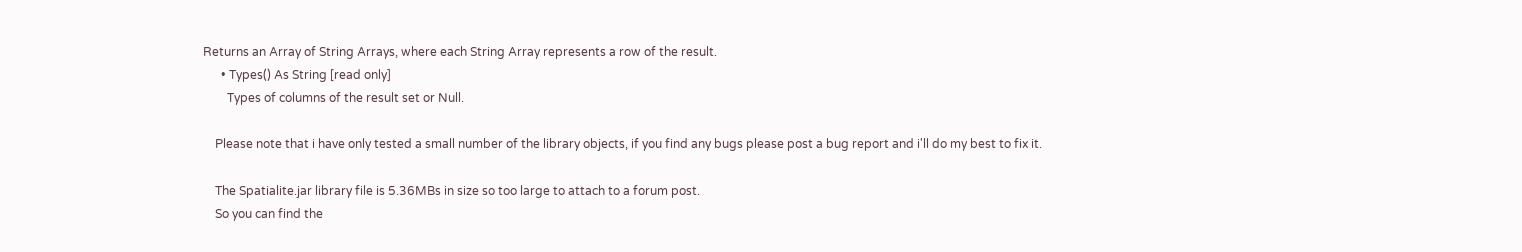Returns an Array of String Arrays, where each String Array represents a row of the result.
      • Types() As String [read only]
        Types of columns of the result set or Null.

    Please note that i have only tested a small number of the library objects, if you find any bugs please post a bug report and i'll do my best to fix it.

    The Spatialite.jar library file is 5.36MBs in size so too large to attach to a forum post.
    So you can find the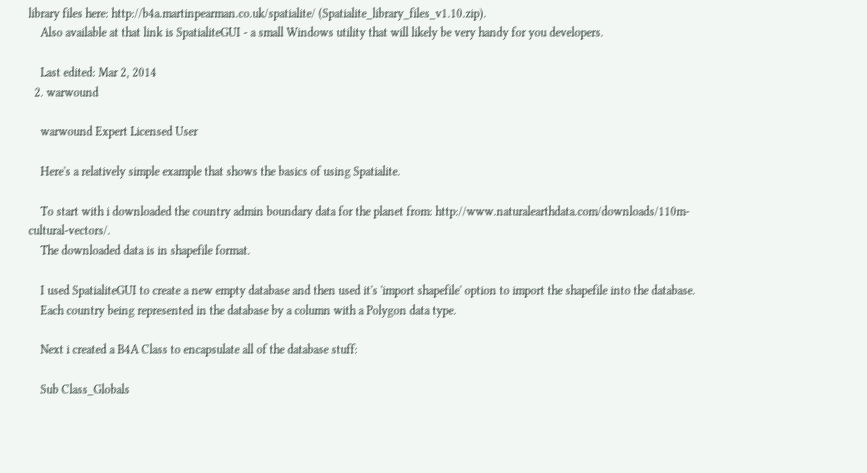library files here: http://b4a.martinpearman.co.uk/spatialite/ (Spatialite_library_files_v1.10.zip).
    Also available at that link is SpatialiteGUI - a small Windows utility that will likely be very handy for you developers.

    Last edited: Mar 2, 2014
  2. warwound

    warwound Expert Licensed User

    Here's a relatively simple example that shows the basics of using Spatialite.

    To start with i downloaded the country admin boundary data for the planet from: http://www.naturalearthdata.com/downloads/110m-cultural-vectors/.
    The downloaded data is in shapefile format.

    I used SpatialiteGUI to create a new empty database and then used it's 'import shapefile' option to import the shapefile into the database.
    Each country being represented in the database by a column with a Polygon data type.

    Next i created a B4A Class to encapsulate all of the database stuff:

    Sub Class_Globals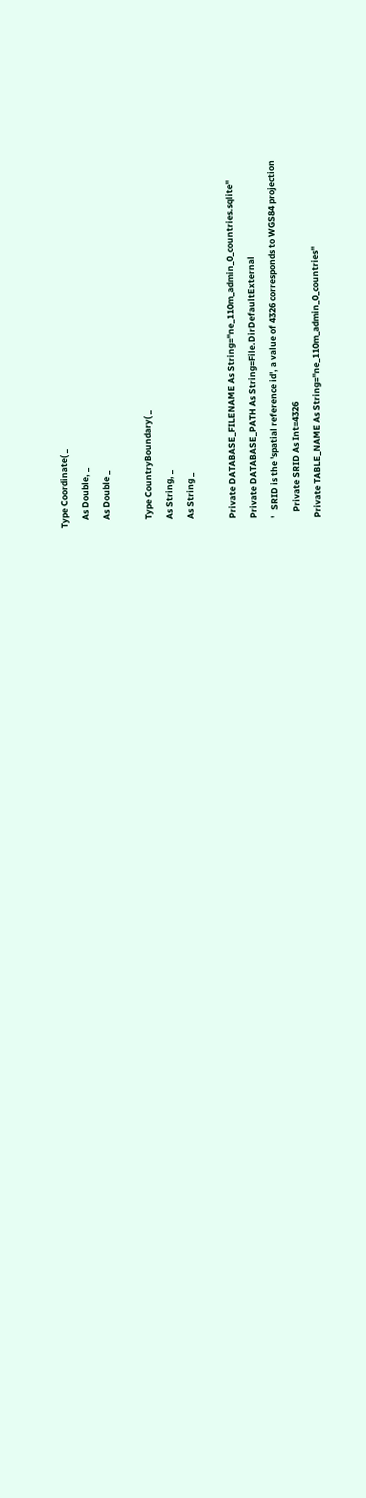Type Coordinate( _
    As Double, _
    As Double _

    Type CountryBoundary( _
    As String, _
    As String _

    Private DATABASE_FILENAME As String="ne_110m_admin_0_countries.sqlite"
    Private DATABASE_PATH As String=File.DirDefaultExternal
    '   SRID is the 'spatial reference id', a value of 4326 corresponds to WGS84 projection
       Private SRID As Int=4326
    Private TABLE_NAME As String="ne_110m_admin_0_countries"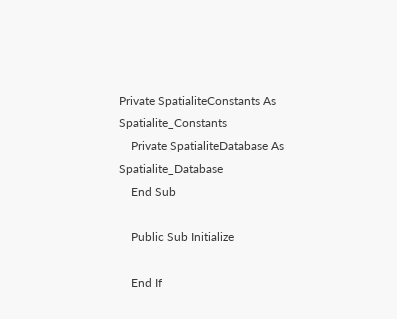Private SpatialiteConstants As Spatialite_Constants
    Private SpatialiteDatabase As Spatialite_Database
    End Sub

    Public Sub Initialize

    End If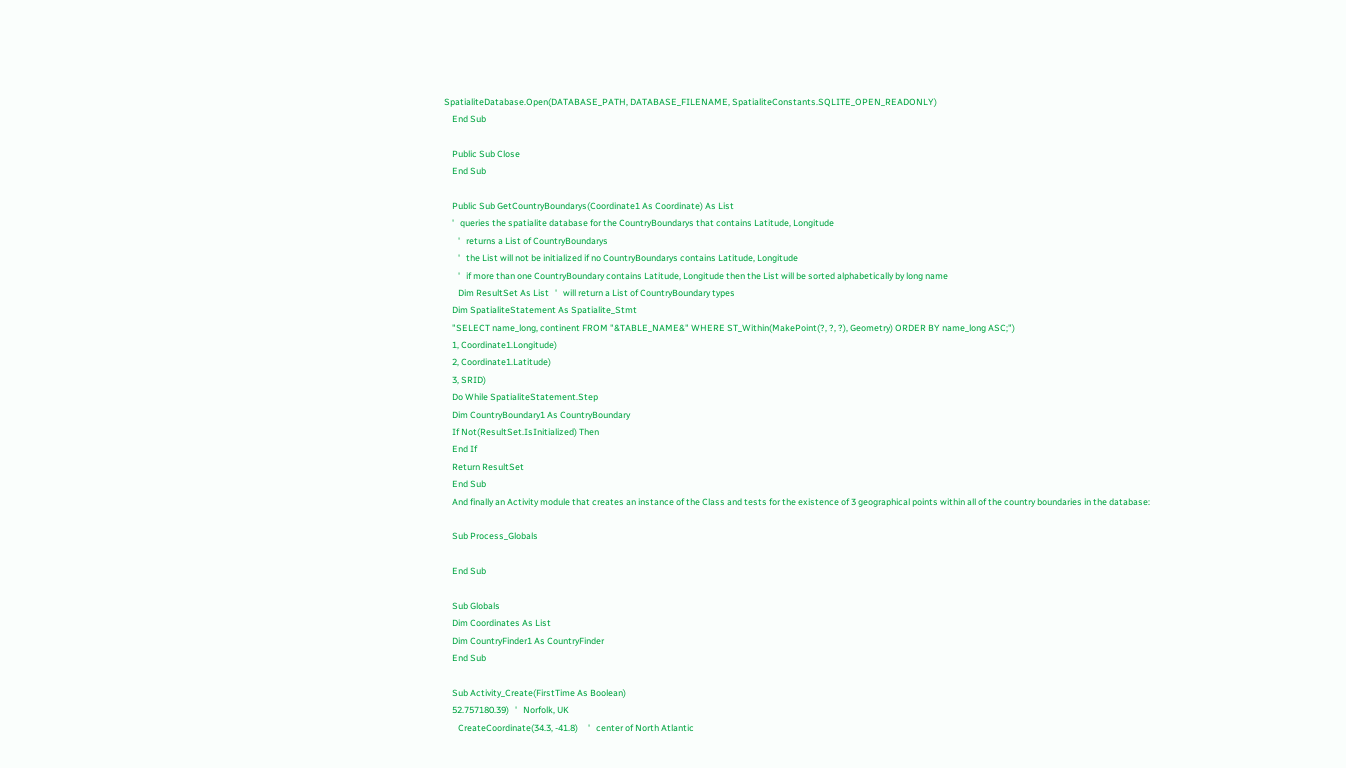SpatialiteDatabase.Open(DATABASE_PATH, DATABASE_FILENAME, SpatialiteConstants.SQLITE_OPEN_READONLY)
    End Sub

    Public Sub Close
    End Sub

    Public Sub GetCountryBoundarys(Coordinate1 As Coordinate) As List
    '   queries the spatialite database for the CountryBoundarys that contains Latitude, Longitude
       '   returns a List of CountryBoundarys
       '   the List will not be initialized if no CountryBoundarys contains Latitude, Longitude
       '   if more than one CountryBoundary contains Latitude, Longitude then the List will be sorted alphabetically by long name
       Dim ResultSet As List   '   will return a List of CountryBoundary types
    Dim SpatialiteStatement As Spatialite_Stmt
    "SELECT name_long, continent FROM "&TABLE_NAME&" WHERE ST_Within(MakePoint(?, ?, ?), Geometry) ORDER BY name_long ASC;")
    1, Coordinate1.Longitude)
    2, Coordinate1.Latitude)
    3, SRID)
    Do While SpatialiteStatement.Step
    Dim CountryBoundary1 As CountryBoundary
    If Not(ResultSet.IsInitialized) Then
    End If
    Return ResultSet
    End Sub
    And finally an Activity module that creates an instance of the Class and tests for the existence of 3 geographical points within all of the country boundaries in the database:

    Sub Process_Globals

    End Sub

    Sub Globals
    Dim Coordinates As List
    Dim CountryFinder1 As CountryFinder
    End Sub

    Sub Activity_Create(FirstTime As Boolean)
    52.757180.39)   '   Norfolk, UK
       CreateCoordinate(34.3, -41.8)     '   center of North Atlantic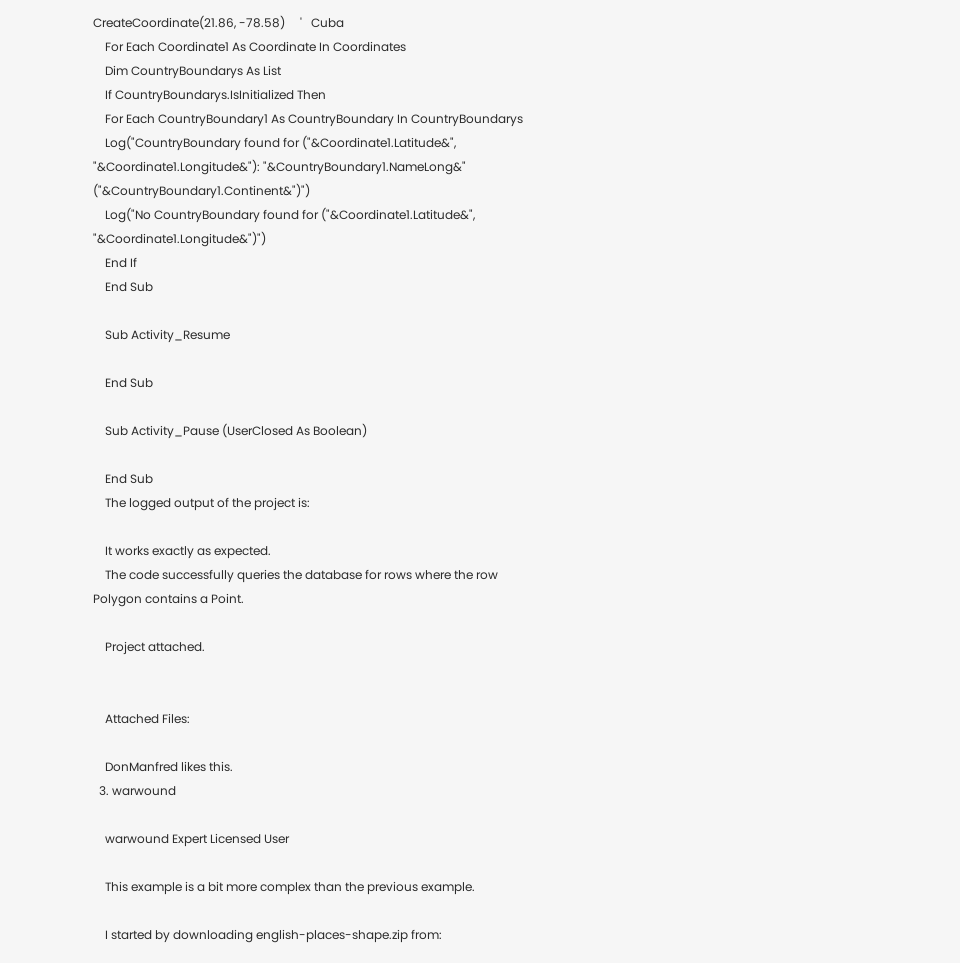CreateCoordinate(21.86, -78.58)     '   Cuba
    For Each Coordinate1 As Coordinate In Coordinates
    Dim CountryBoundarys As List
    If CountryBoundarys.IsInitialized Then
    For Each CountryBoundary1 As CountryBoundary In CountryBoundarys
    Log("CountryBoundary found for ("&Coordinate1.Latitude&", "&Coordinate1.Longitude&"): "&CountryBoundary1.NameLong&" ("&CountryBoundary1.Continent&")")
    Log("No CountryBoundary found for ("&Coordinate1.Latitude&", "&Coordinate1.Longitude&")")
    End If
    End Sub

    Sub Activity_Resume

    End Sub

    Sub Activity_Pause (UserClosed As Boolean)

    End Sub
    The logged output of the project is:

    It works exactly as expected.
    The code successfully queries the database for rows where the row Polygon contains a Point.

    Project attached.


    Attached Files:

    DonManfred likes this.
  3. warwound

    warwound Expert Licensed User

    This example is a bit more complex than the previous example.

    I started by downloading english-places-shape.zip from: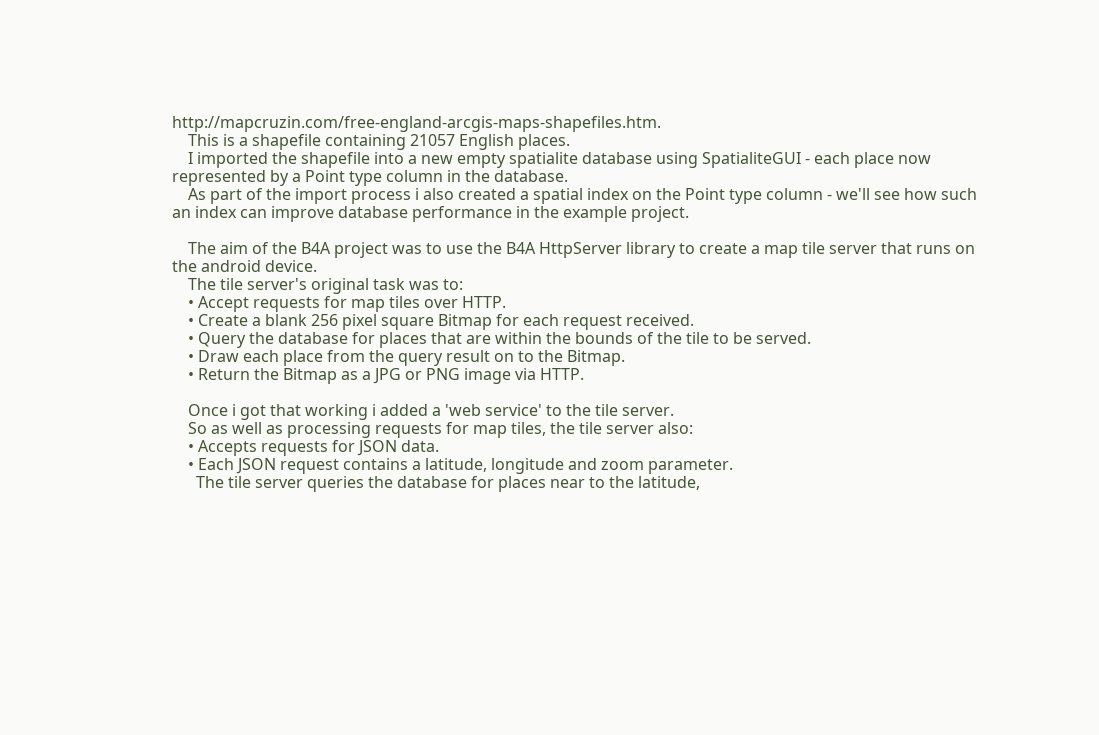http://mapcruzin.com/free-england-arcgis-maps-shapefiles.htm.
    This is a shapefile containing 21057 English places.
    I imported the shapefile into a new empty spatialite database using SpatialiteGUI - each place now represented by a Point type column in the database.
    As part of the import process i also created a spatial index on the Point type column - we'll see how such an index can improve database performance in the example project.

    The aim of the B4A project was to use the B4A HttpServer library to create a map tile server that runs on the android device.
    The tile server's original task was to:
    • Accept requests for map tiles over HTTP.
    • Create a blank 256 pixel square Bitmap for each request received.
    • Query the database for places that are within the bounds of the tile to be served.
    • Draw each place from the query result on to the Bitmap.
    • Return the Bitmap as a JPG or PNG image via HTTP.

    Once i got that working i added a 'web service' to the tile server.
    So as well as processing requests for map tiles, the tile server also:
    • Accepts requests for JSON data.
    • Each JSON request contains a latitude, longitude and zoom parameter.
      The tile server queries the database for places near to the latitude,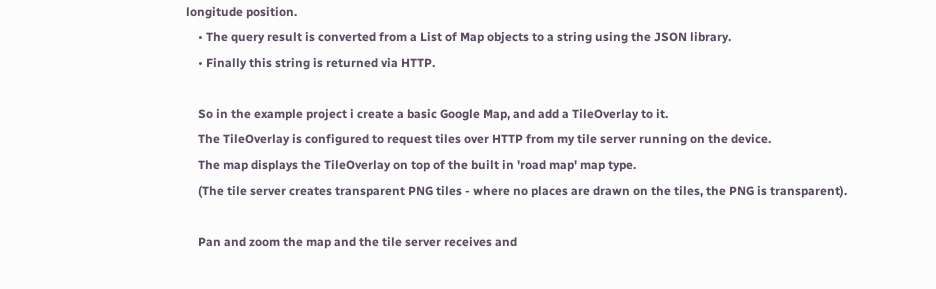longitude position.
    • The query result is converted from a List of Map objects to a string using the JSON library.
    • Finally this string is returned via HTTP.

    So in the example project i create a basic Google Map, and add a TileOverlay to it.
    The TileOverlay is configured to request tiles over HTTP from my tile server running on the device.
    The map displays the TileOverlay on top of the built in 'road map' map type.
    (The tile server creates transparent PNG tiles - where no places are drawn on the tiles, the PNG is transparent).

    Pan and zoom the map and the tile server receives and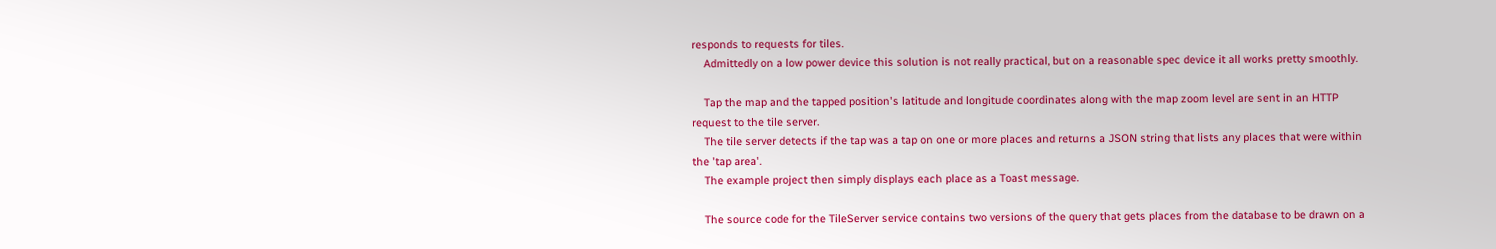responds to requests for tiles.
    Admittedly on a low power device this solution is not really practical, but on a reasonable spec device it all works pretty smoothly.

    Tap the map and the tapped position's latitude and longitude coordinates along with the map zoom level are sent in an HTTP request to the tile server.
    The tile server detects if the tap was a tap on one or more places and returns a JSON string that lists any places that were within the 'tap area'.
    The example project then simply displays each place as a Toast message.

    The source code for the TileServer service contains two versions of the query that gets places from the database to be drawn on a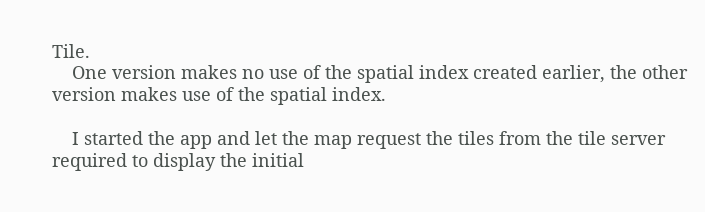Tile.
    One version makes no use of the spatial index created earlier, the other version makes use of the spatial index.

    I started the app and let the map request the tiles from the tile server required to display the initial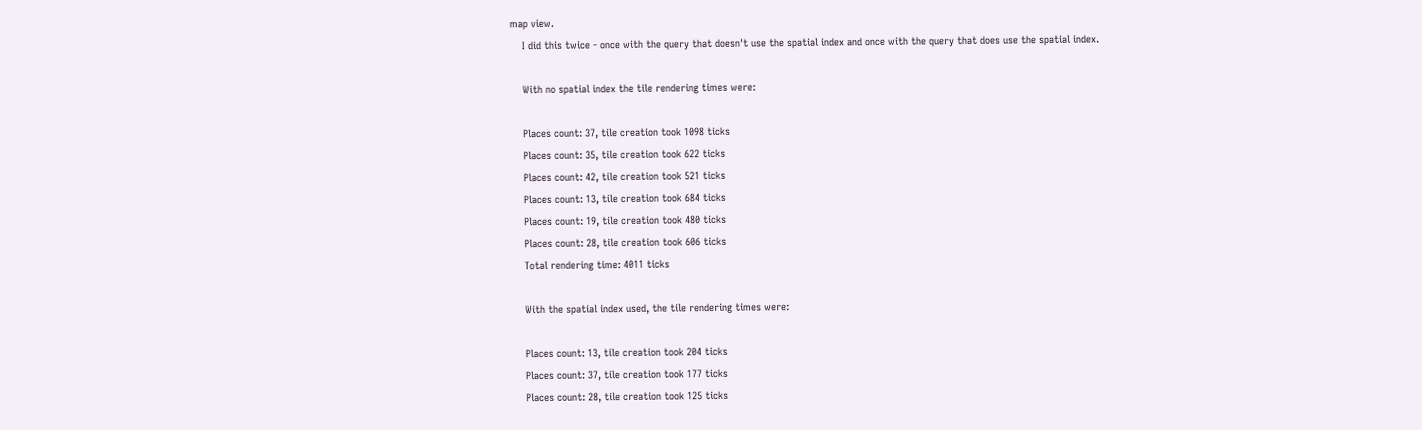map view.
    I did this twice - once with the query that doesn't use the spatial index and once with the query that does use the spatial index.

    With no spatial index the tile rendering times were:

    Places count: 37, tile creation took 1098 ticks
    Places count: 35, tile creation took 622 ticks
    Places count: 42, tile creation took 521 ticks
    Places count: 13, tile creation took 684 ticks
    Places count: 19, tile creation took 480 ticks
    Places count: 28, tile creation took 606 ticks
    Total rendering time: 4011 ticks

    With the spatial index used, the tile rendering times were:

    Places count: 13, tile creation took 204 ticks
    Places count: 37, tile creation took 177 ticks
    Places count: 28, tile creation took 125 ticks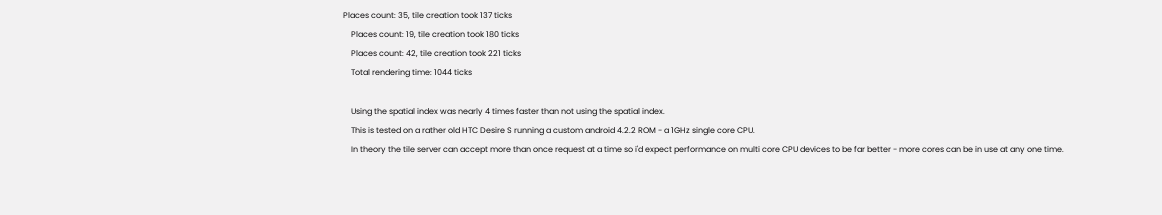Places count: 35, tile creation took 137 ticks
    Places count: 19, tile creation took 180 ticks
    Places count: 42, tile creation took 221 ticks
    Total rendering time: 1044 ticks

    Using the spatial index was nearly 4 times faster than not using the spatial index.
    This is tested on a rather old HTC Desire S running a custom android 4.2.2 ROM - a 1GHz single core CPU.
    In theory the tile server can accept more than once request at a time so i'd expect performance on multi core CPU devices to be far better - more cores can be in use at any one time.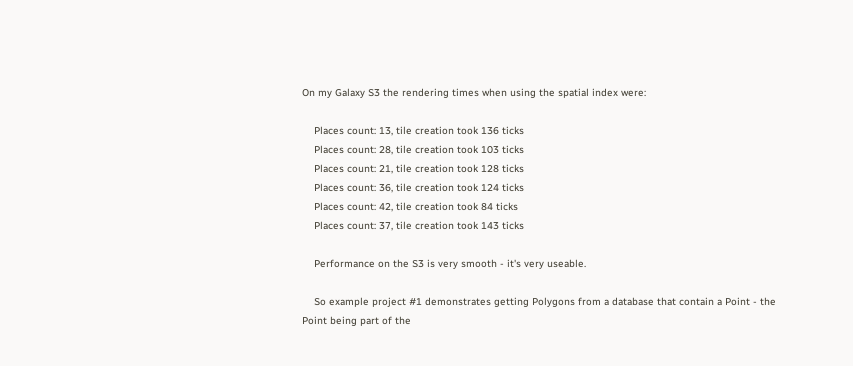On my Galaxy S3 the rendering times when using the spatial index were:

    Places count: 13, tile creation took 136 ticks
    Places count: 28, tile creation took 103 ticks
    Places count: 21, tile creation took 128 ticks
    Places count: 36, tile creation took 124 ticks
    Places count: 42, tile creation took 84 ticks
    Places count: 37, tile creation took 143 ticks

    Performance on the S3 is very smooth - it's very useable.

    So example project #1 demonstrates getting Polygons from a database that contain a Point - the Point being part of the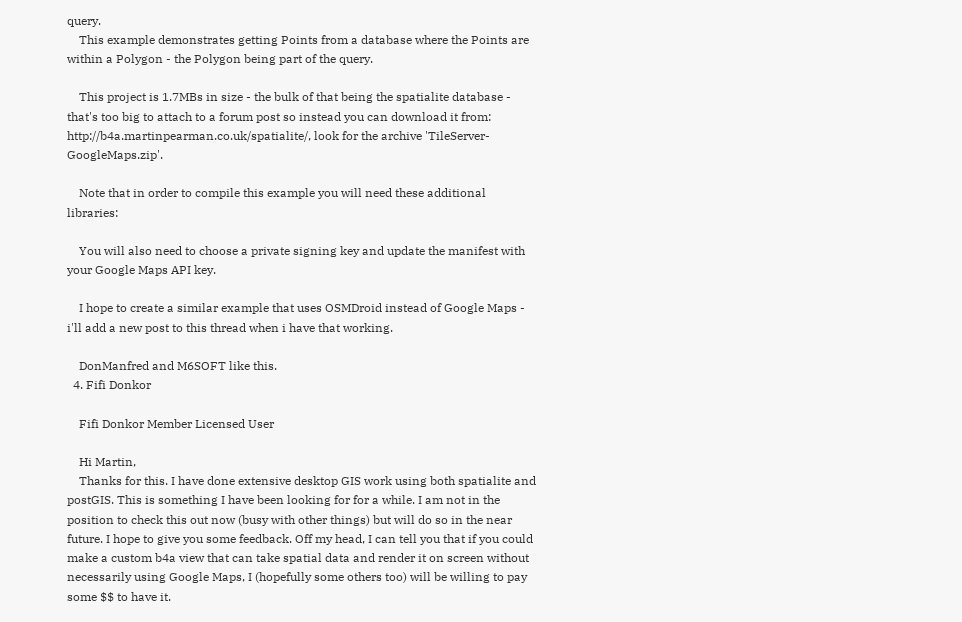query.
    This example demonstrates getting Points from a database where the Points are within a Polygon - the Polygon being part of the query.

    This project is 1.7MBs in size - the bulk of that being the spatialite database - that's too big to attach to a forum post so instead you can download it from: http://b4a.martinpearman.co.uk/spatialite/, look for the archive 'TileServer-GoogleMaps.zip'.

    Note that in order to compile this example you will need these additional libraries:

    You will also need to choose a private signing key and update the manifest with your Google Maps API key.

    I hope to create a similar example that uses OSMDroid instead of Google Maps - i'll add a new post to this thread when i have that working.

    DonManfred and M6SOFT like this.
  4. Fifi Donkor

    Fifi Donkor Member Licensed User

    Hi Martin,
    Thanks for this. I have done extensive desktop GIS work using both spatialite and postGIS. This is something I have been looking for for a while. I am not in the position to check this out now (busy with other things) but will do so in the near future. I hope to give you some feedback. Off my head, I can tell you that if you could make a custom b4a view that can take spatial data and render it on screen without necessarily using Google Maps, I (hopefully some others too) will be willing to pay some $$ to have it.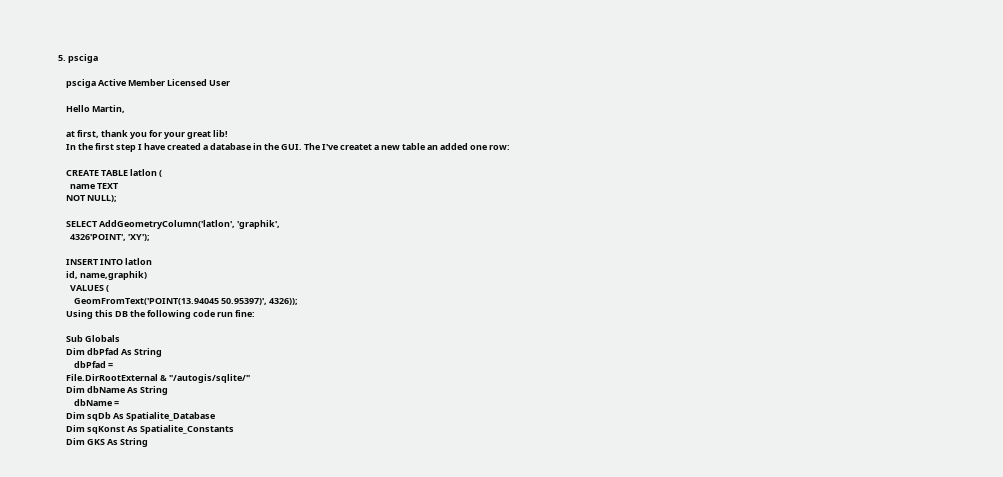5. psciga

    psciga Active Member Licensed User

    Hello Martin,

    at first, thank you for your great lib!
    In the first step I have created a database in the GUI. The I've createt a new table an added one row:

    CREATE TABLE latlon (
      name TEXT
    NOT NULL);

    SELECT AddGeometryColumn('latlon', 'graphik',
      4326'POINT', 'XY');

    INSERT INTO latlon
    id, name,graphik)
      VALUES (
        GeomFromText('POINT(13.94045 50.95397)', 4326));
    Using this DB the following code run fine:

    Sub Globals
    Dim dbPfad As String
        dbPfad =
    File.DirRootExternal & "/autogis/sqlite/"
    Dim dbName As String
        dbName =
    Dim sqDb As Spatialite_Database
    Dim sqKonst As Spatialite_Constants
    Dim GKS As String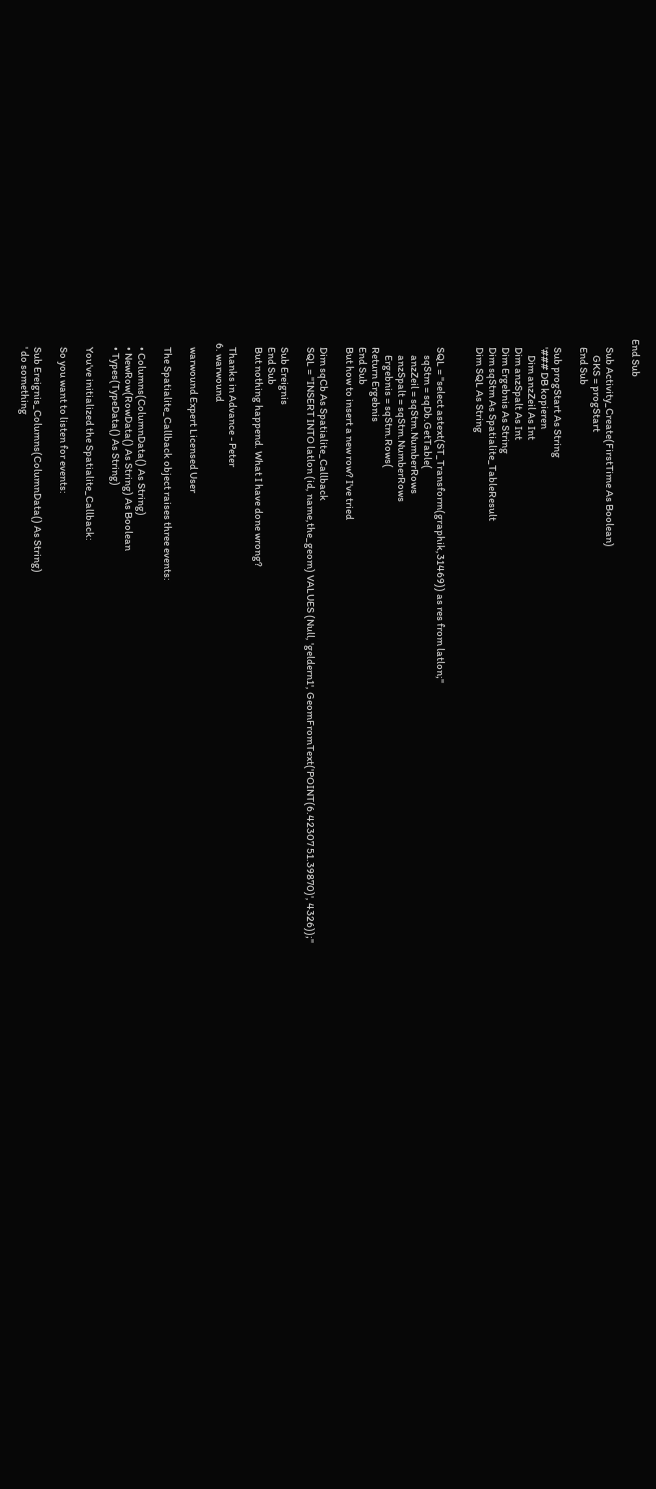End Sub

    Sub Activity_Create(FirstTime As Boolean)
        GKS = progStart
    End Sub

    Sub progStart As String
    '### DB kopieren
        Dim anzZeil As Int
    Dim anzSpalt As Int
    Dim Ergebnis As String
    Dim sqStm As Spatialite_TableResult
    Dim SQL As String


    SQL = "select astext(ST_Transform(graphik,31469)) as res from latlon;"
        sqStm = sqDb.GetTable(
        anzZeil = sqStm.NumberRows
        anzSpalt = sqStm.NumberRows
        Ergebnis = sqStm.Rows(
    Return Ergebnis
    End Sub
    But how to insert a new row? I've tried

    Dim sqCb As Spatialite_Callback
    SQL = "INSERT INTO latlon (id, name,the_geom) VALUES (Null, 'geldern1', GeomFromText('POINT(6.42307 51.39870)', 4326));"

    Sub Ereignis
    End Sub
    But nothing happend. What I have done wrong?

    Thanks in Advance - Peter
  6. warwound

    warwound Expert Licensed User

    The Spatialite_Callback object raises three events:

    • Columns(ColumnData() As String)
    • NewRow(RowData() As String) As Boolean
    • Types(TypeData() As String)

    You've initialized the Spatialite_Callback:

    So you want to listen for events:

    Sub Ereignis_Columns(ColumnData() As String)
    ' do something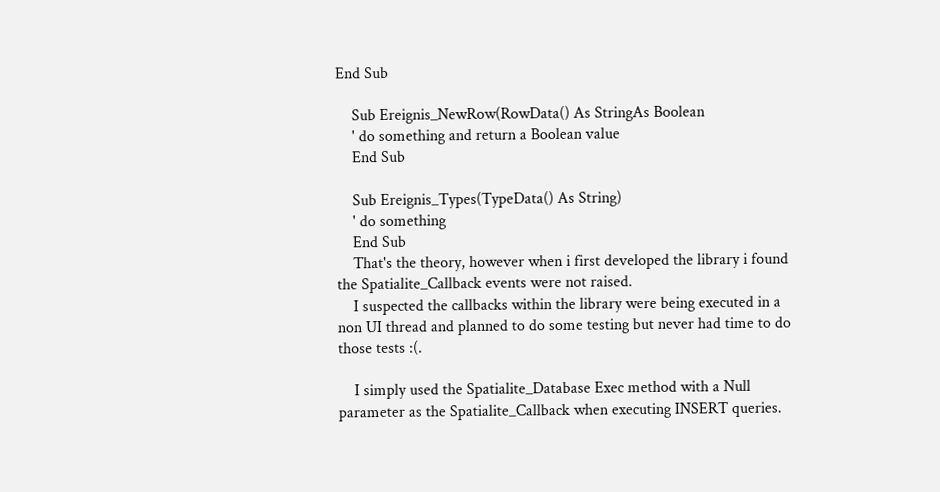End Sub

    Sub Ereignis_NewRow(RowData() As StringAs Boolean
    ' do something and return a Boolean value
    End Sub

    Sub Ereignis_Types(TypeData() As String)
    ' do something
    End Sub
    That's the theory, however when i first developed the library i found the Spatialite_Callback events were not raised.
    I suspected the callbacks within the library were being executed in a non UI thread and planned to do some testing but never had time to do those tests :(.

    I simply used the Spatialite_Database Exec method with a Null parameter as the Spatialite_Callback when executing INSERT queries.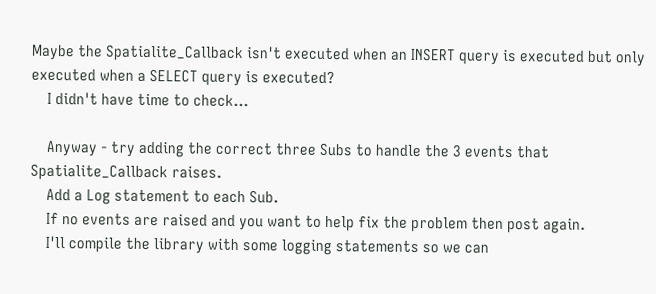Maybe the Spatialite_Callback isn't executed when an INSERT query is executed but only executed when a SELECT query is executed?
    I didn't have time to check...

    Anyway - try adding the correct three Subs to handle the 3 events that Spatialite_Callback raises.
    Add a Log statement to each Sub.
    If no events are raised and you want to help fix the problem then post again.
    I'll compile the library with some logging statements so we can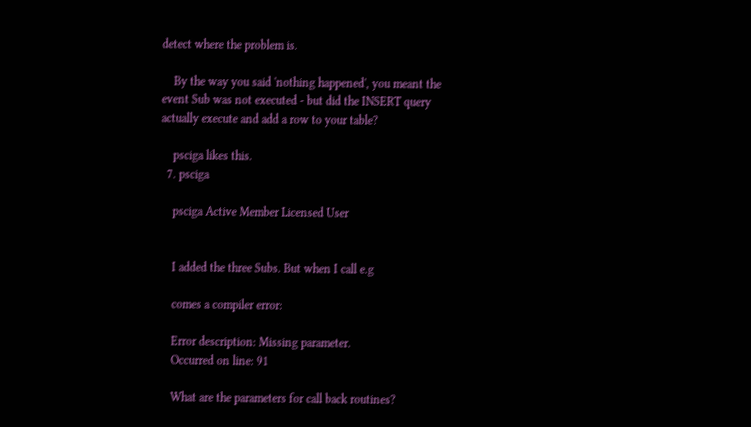detect where the problem is.

    By the way you said 'nothing happened', you meant the event Sub was not executed - but did the INSERT query actually execute and add a row to your table?

    psciga likes this.
  7. psciga

    psciga Active Member Licensed User


    I added the three Subs. But when I call e.g

    comes a compiler error:

    Error description: Missing parameter.
    Occurred on line: 91

    What are the parameters for call back routines?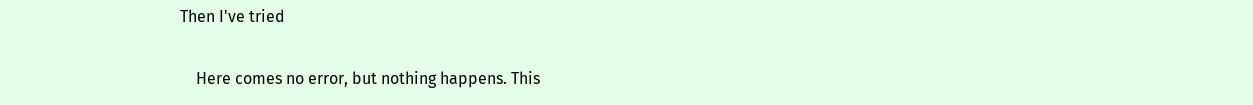Then I've tried

    Here comes no error, but nothing happens. This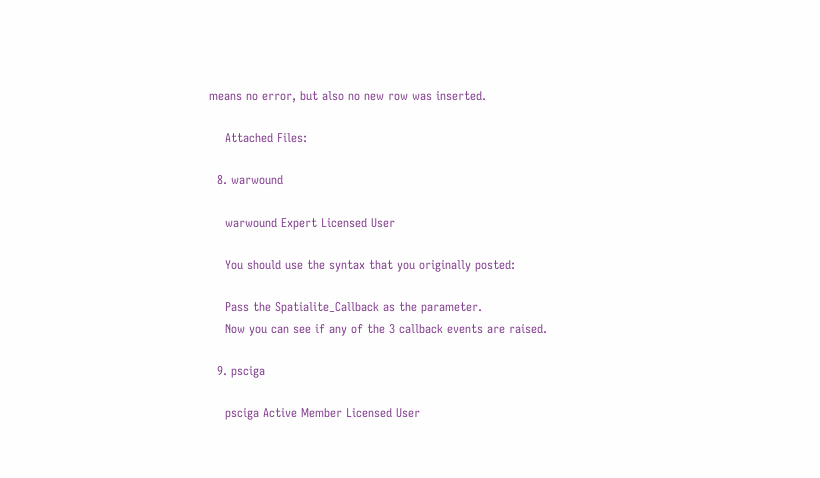means no error, but also no new row was inserted.

    Attached Files:

  8. warwound

    warwound Expert Licensed User

    You should use the syntax that you originally posted:

    Pass the Spatialite_Callback as the parameter.
    Now you can see if any of the 3 callback events are raised.

  9. psciga

    psciga Active Member Licensed User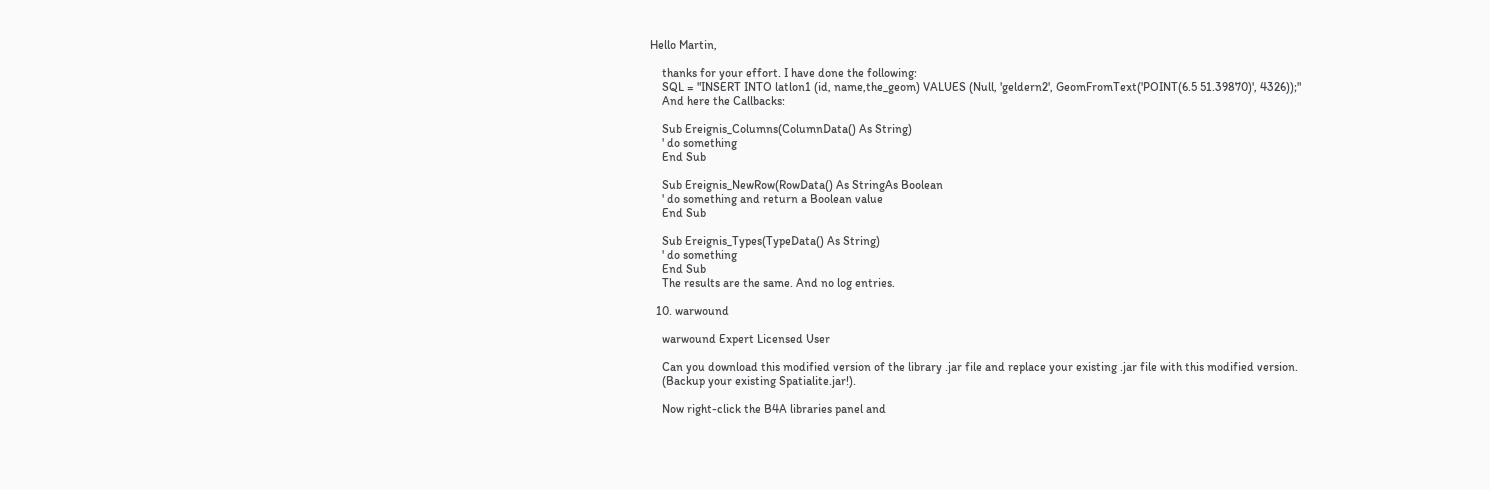Hello Martin,

    thanks for your effort. I have done the following:
    SQL = "INSERT INTO latlon1 (id, name,the_geom) VALUES (Null, 'geldern2', GeomFromText('POINT(6.5 51.39870)', 4326));"
    And here the Callbacks:

    Sub Ereignis_Columns(ColumnData() As String)
    ' do something
    End Sub

    Sub Ereignis_NewRow(RowData() As StringAs Boolean
    ' do something and return a Boolean value
    End Sub

    Sub Ereignis_Types(TypeData() As String)
    ' do something
    End Sub
    The results are the same. And no log entries.

  10. warwound

    warwound Expert Licensed User

    Can you download this modified version of the library .jar file and replace your existing .jar file with this modified version.
    (Backup your existing Spatialite.jar!).

    Now right-click the B4A libraries panel and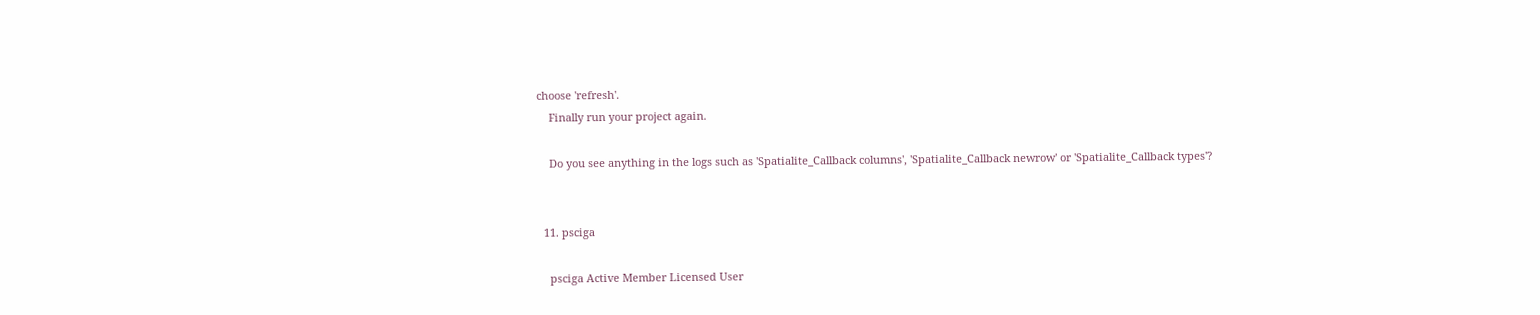choose 'refresh'.
    Finally run your project again.

    Do you see anything in the logs such as 'Spatialite_Callback columns', 'Spatialite_Callback newrow' or 'Spatialite_Callback types'?


  11. psciga

    psciga Active Member Licensed User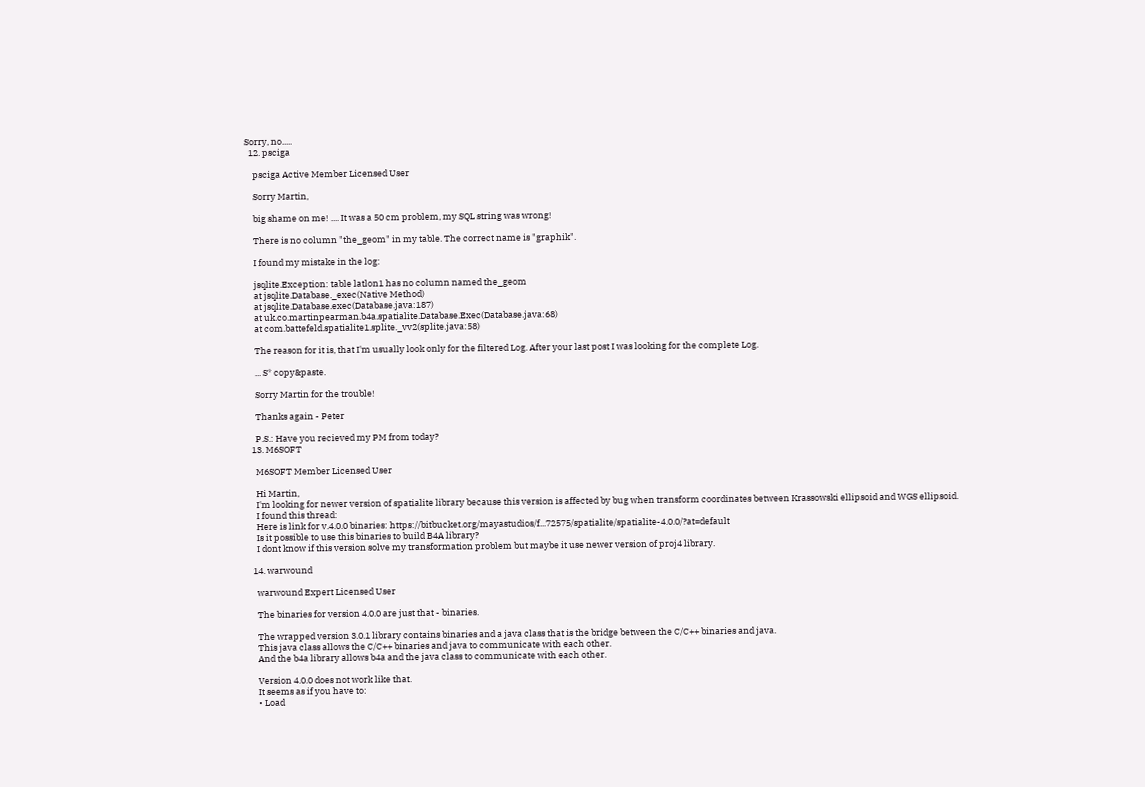Sorry, no.....
  12. psciga

    psciga Active Member Licensed User

    Sorry Martin,

    big shame on me! .... It was a 50 cm problem, my SQL string was wrong!

    There is no column "the_geom" in my table. The correct name is "graphik".

    I found my mistake in the log:

    jsqlite.Exception: table latlon1 has no column named the_geom
    at jsqlite.Database._exec(Native Method)
    at jsqlite.Database.exec(Database.java:187)
    at uk.co.martinpearman.b4a.spatialite.Database.Exec(Database.java:68)
    at com.battefeld.spatialite1.splite._vv2(splite.java:58)

    The reason for it is, that I'm usually look only for the filtered Log. After your last post I was looking for the complete Log.

    ... S* copy&paste.

    Sorry Martin for the trouble!

    Thanks again - Peter

    P.S.: Have you recieved my PM from today?
  13. M6SOFT

    M6SOFT Member Licensed User

    Hi Martin,
    I'm looking for newer version of spatialite library because this version is affected by bug when transform coordinates between Krassowski ellipsoid and WGS ellipsoid.
    I found this thread:
    Here is link for v.4.0.0 binaries: https://bitbucket.org/mayastudios/f...72575/spatialite/spatialite-4.0.0/?at=default
    Is it possible to use this binaries to build B4A library?
    I dont know if this version solve my transformation problem but maybe it use newer version of proj4 library.

  14. warwound

    warwound Expert Licensed User

    The binaries for version 4.0.0 are just that - binaries.

    The wrapped version 3.0.1 library contains binaries and a java class that is the bridge between the C/C++ binaries and java.
    This java class allows the C/C++ binaries and java to communicate with each other.
    And the b4a library allows b4a and the java class to communicate with each other.

    Version 4.0.0 does not work like that.
    It seems as if you have to:
    • Load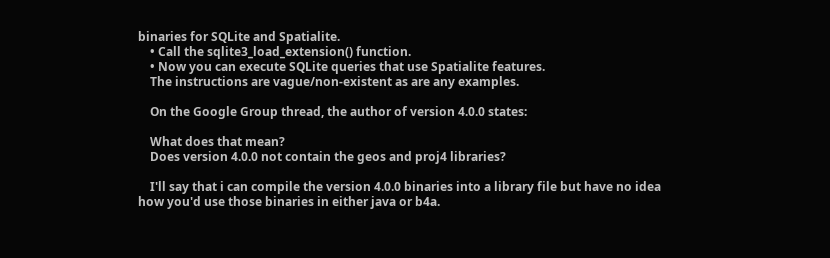binaries for SQLite and Spatialite.
    • Call the sqlite3_load_extension() function.
    • Now you can execute SQLite queries that use Spatialite features.
    The instructions are vague/non-existent as are any examples.

    On the Google Group thread, the author of version 4.0.0 states:

    What does that mean?
    Does version 4.0.0 not contain the geos and proj4 libraries?

    I'll say that i can compile the version 4.0.0 binaries into a library file but have no idea how you'd use those binaries in either java or b4a.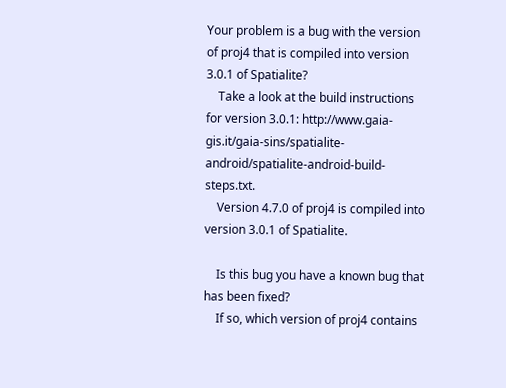Your problem is a bug with the version of proj4 that is compiled into version 3.0.1 of Spatialite?
    Take a look at the build instructions for version 3.0.1: http://www.gaia-gis.it/gaia-sins/spatialite-android/spatialite-android-build-steps.txt.
    Version 4.7.0 of proj4 is compiled into version 3.0.1 of Spatialite.

    Is this bug you have a known bug that has been fixed?
    If so, which version of proj4 contains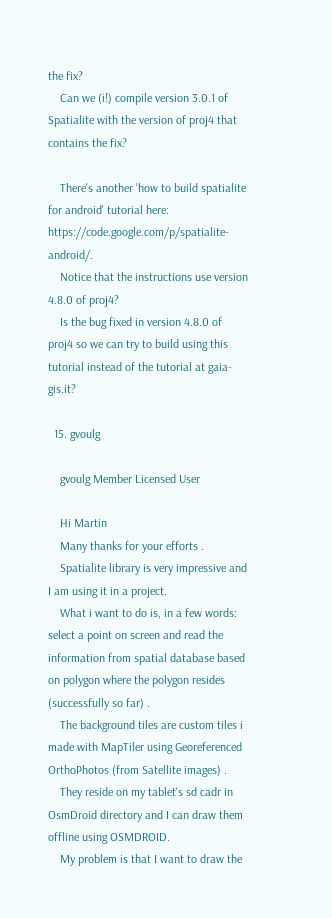the fix?
    Can we (i!) compile version 3.0.1 of Spatialite with the version of proj4 that contains the fix?

    There's another 'how to build spatialite for android' tutorial here: https://code.google.com/p/spatialite-android/.
    Notice that the instructions use version 4.8.0 of proj4?
    Is the bug fixed in version 4.8.0 of proj4 so we can try to build using this tutorial instead of the tutorial at gaia-gis.it?

  15. gvoulg

    gvoulg Member Licensed User

    Hi Martin
    Many thanks for your efforts .
    Spatialite library is very impressive and I am using it in a project.
    What i want to do is, in a few words: select a point on screen and read the information from spatial database based on polygon where the polygon resides (successfully so far) .
    The background tiles are custom tiles i made with MapTiler using Georeferenced OrthoPhotos (from Satellite images) .
    They reside on my tablet's sd cadr in OsmDroid directory and I can draw them offline using OSMDROID.
    My problem is that I want to draw the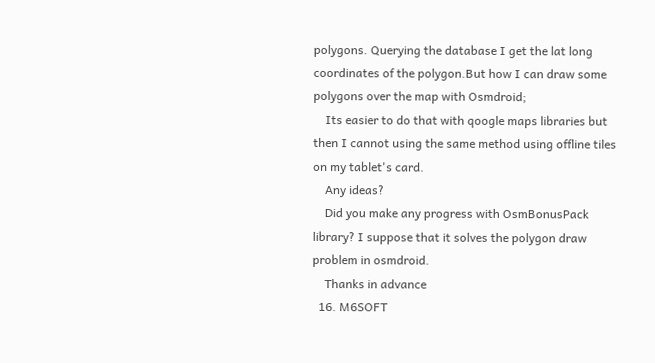polygons. Querying the database I get the lat long coordinates of the polygon.But how I can draw some polygons over the map with Osmdroid;
    Its easier to do that with qoogle maps libraries but then I cannot using the same method using offline tiles on my tablet's card.
    Any ideas?
    Did you make any progress with OsmBonusPack library? I suppose that it solves the polygon draw problem in osmdroid.
    Thanks in advance
  16. M6SOFT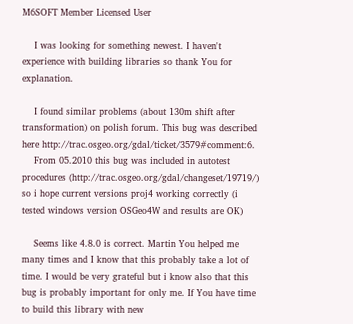M6SOFT Member Licensed User

    I was looking for something newest. I haven't experience with building libraries so thank You for explanation.

    I found similar problems (about 130m shift after transformation) on polish forum. This bug was described here http://trac.osgeo.org/gdal/ticket/3579#comment:6.
    From 05.2010 this bug was included in autotest procedures (http://trac.osgeo.org/gdal/changeset/19719/) so i hope current versions proj4 working correctly (i tested windows version OSGeo4W and results are OK)

    Seems like 4.8.0 is correct. Martin You helped me many times and I know that this probably take a lot of time. I would be very grateful but i know also that this bug is probably important for only me. If You have time to build this library with new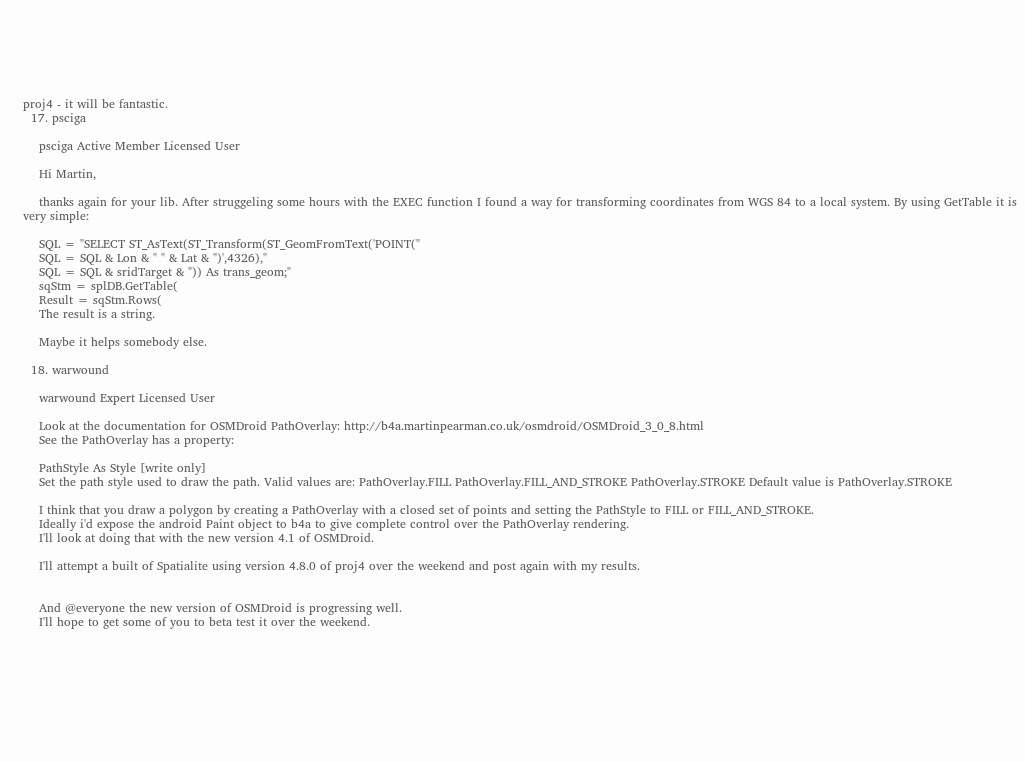proj4 - it will be fantastic.
  17. psciga

    psciga Active Member Licensed User

    Hi Martin,

    thanks again for your lib. After struggeling some hours with the EXEC function I found a way for transforming coordinates from WGS 84 to a local system. By using GetTable it is very simple:

    SQL = "SELECT ST_AsText(ST_Transform(ST_GeomFromText('POINT("
    SQL = SQL & Lon & " " & Lat & ")',4326),"
    SQL = SQL & sridTarget & ")) As trans_geom;"
    sqStm = splDB.GetTable(
    Result = sqStm.Rows(
    The result is a string.

    Maybe it helps somebody else.

  18. warwound

    warwound Expert Licensed User

    Look at the documentation for OSMDroid PathOverlay: http://b4a.martinpearman.co.uk/osmdroid/OSMDroid_3_0_8.html
    See the PathOverlay has a property:

    PathStyle As Style [write only]
    Set the path style used to draw the path. Valid values are: PathOverlay.FILL PathOverlay.FILL_AND_STROKE PathOverlay.STROKE Default value is PathOverlay.STROKE

    I think that you draw a polygon by creating a PathOverlay with a closed set of points and setting the PathStyle to FILL or FILL_AND_STROKE.
    Ideally i'd expose the android Paint object to b4a to give complete control over the PathOverlay rendering.
    I'll look at doing that with the new version 4.1 of OSMDroid.

    I'll attempt a built of Spatialite using version 4.8.0 of proj4 over the weekend and post again with my results.


    And @everyone the new version of OSMDroid is progressing well.
    I'll hope to get some of you to beta test it over the weekend.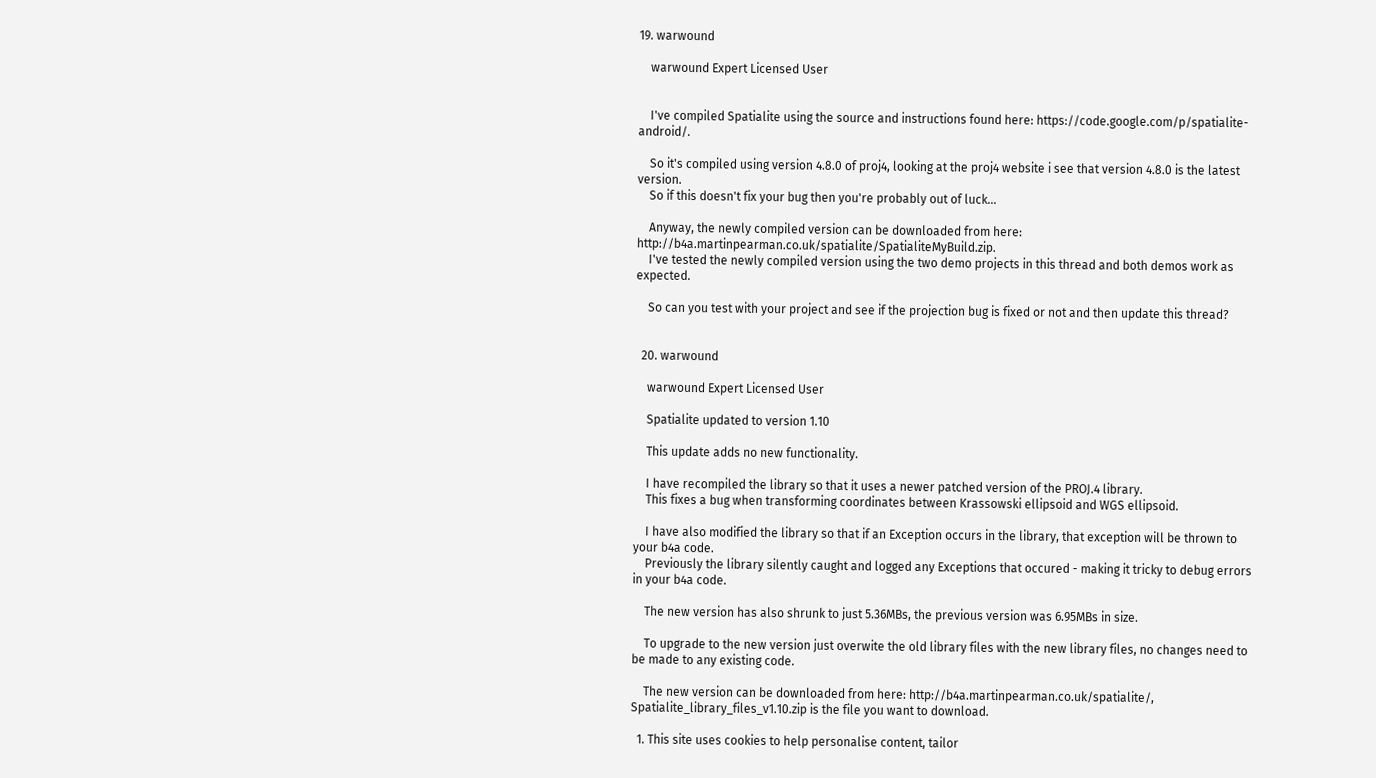19. warwound

    warwound Expert Licensed User


    I've compiled Spatialite using the source and instructions found here: https://code.google.com/p/spatialite-android/.

    So it's compiled using version 4.8.0 of proj4, looking at the proj4 website i see that version 4.8.0 is the latest version.
    So if this doesn't fix your bug then you're probably out of luck...

    Anyway, the newly compiled version can be downloaded from here: http://b4a.martinpearman.co.uk/spatialite/SpatialiteMyBuild.zip.
    I've tested the newly compiled version using the two demo projects in this thread and both demos work as expected.

    So can you test with your project and see if the projection bug is fixed or not and then update this thread?


  20. warwound

    warwound Expert Licensed User

    Spatialite updated to version 1.10

    This update adds no new functionality.

    I have recompiled the library so that it uses a newer patched version of the PROJ.4 library.
    This fixes a bug when transforming coordinates between Krassowski ellipsoid and WGS ellipsoid.

    I have also modified the library so that if an Exception occurs in the library, that exception will be thrown to your b4a code.
    Previously the library silently caught and logged any Exceptions that occured - making it tricky to debug errors in your b4a code.

    The new version has also shrunk to just 5.36MBs, the previous version was 6.95MBs in size.

    To upgrade to the new version just overwite the old library files with the new library files, no changes need to be made to any existing code.

    The new version can be downloaded from here: http://b4a.martinpearman.co.uk/spatialite/, Spatialite_library_files_v1.10.zip is the file you want to download.

  1. This site uses cookies to help personalise content, tailor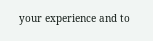your experience and to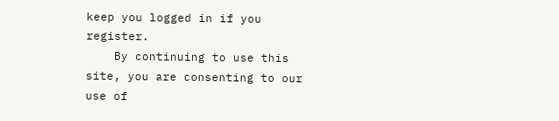keep you logged in if you register.
    By continuing to use this site, you are consenting to our use of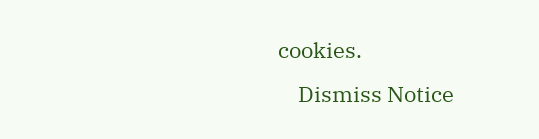cookies.
    Dismiss Notice